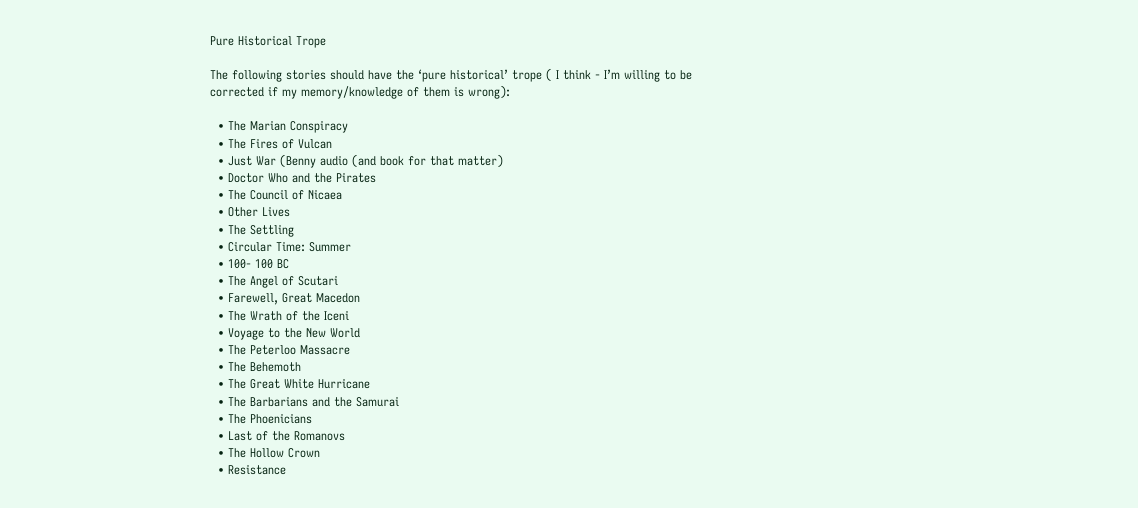Pure Historical Trope

The following stories should have the ‘pure historical’ trope ( I think - I’m willing to be corrected if my memory/knowledge of them is wrong):

  • The Marian Conspiracy
  • The Fires of Vulcan
  • Just War (Benny audio (and book for that matter)
  • Doctor Who and the Pirates
  • The Council of Nicaea
  • Other Lives
  • The Settling
  • Circular Time: Summer
  • 100- 100 BC
  • The Angel of Scutari
  • Farewell, Great Macedon
  • The Wrath of the Iceni
  • Voyage to the New World
  • The Peterloo Massacre
  • The Behemoth
  • The Great White Hurricane
  • The Barbarians and the Samurai
  • The Phoenicians
  • Last of the Romanovs
  • The Hollow Crown
  • Resistance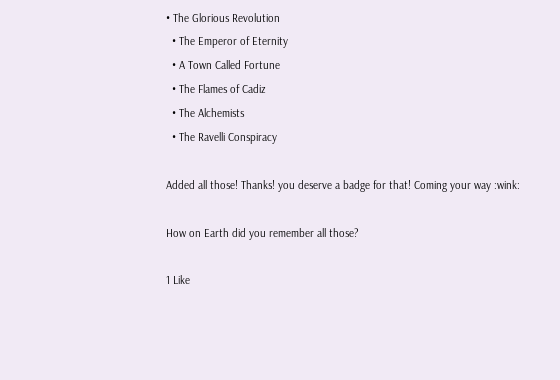• The Glorious Revolution
  • The Emperor of Eternity
  • A Town Called Fortune
  • The Flames of Cadiz
  • The Alchemists
  • The Ravelli Conspiracy

Added all those! Thanks! you deserve a badge for that! Coming your way :wink:

How on Earth did you remember all those?

1 Like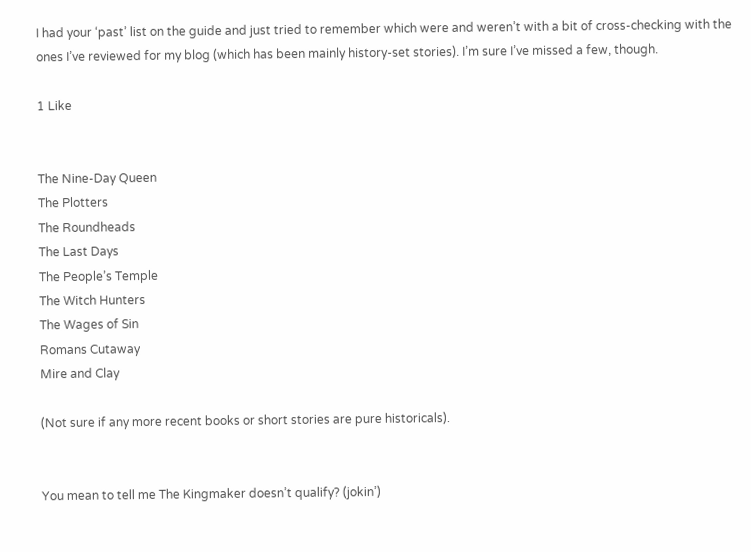I had your ‘past’ list on the guide and just tried to remember which were and weren’t with a bit of cross-checking with the ones I’ve reviewed for my blog (which has been mainly history-set stories). I’m sure I’ve missed a few, though.

1 Like


The Nine-Day Queen
The Plotters
The Roundheads
The Last Days
The People’s Temple
The Witch Hunters
The Wages of Sin
Romans Cutaway
Mire and Clay

(Not sure if any more recent books or short stories are pure historicals).


You mean to tell me The Kingmaker doesn’t qualify? (jokin’)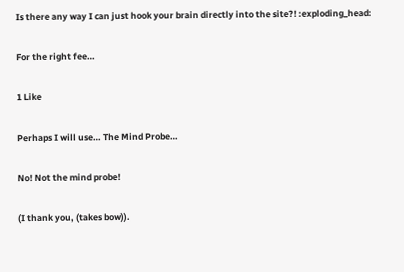Is there any way I can just hook your brain directly into the site?! :exploding_head:

For the right fee…

1 Like

Perhaps I will use… The Mind Probe…

No! Not the mind probe!

(I thank you, (takes bow)).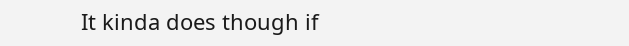It kinda does though if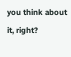you think about it, right?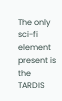The only sci-fi element present is the TARDIS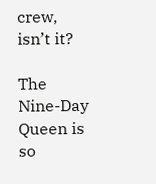crew, isn’t it?

The Nine-Day Queen is so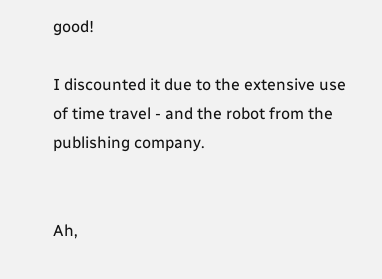good!

I discounted it due to the extensive use of time travel - and the robot from the publishing company.


Ah,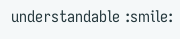understandable :smile: